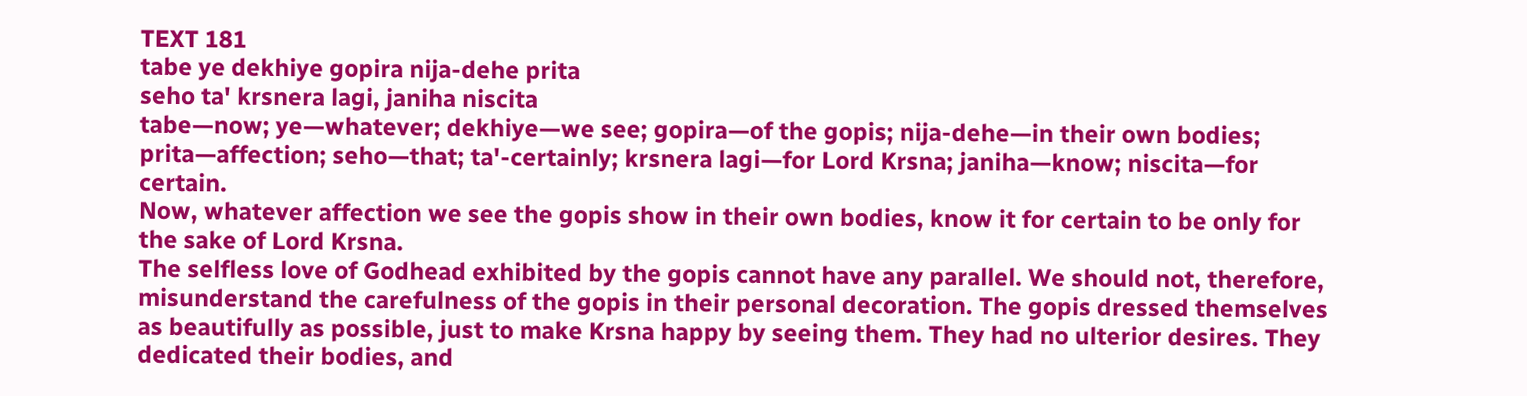TEXT 181
tabe ye dekhiye gopira nija-dehe prita
seho ta' krsnera lagi, janiha niscita
tabe—now; ye—whatever; dekhiye—we see; gopira—of the gopis; nija-dehe—in their own bodies; prita—affection; seho—that; ta'-certainly; krsnera lagi—for Lord Krsna; janiha—know; niscita—for certain.
Now, whatever affection we see the gopis show in their own bodies, know it for certain to be only for the sake of Lord Krsna.
The selfless love of Godhead exhibited by the gopis cannot have any parallel. We should not, therefore, misunderstand the carefulness of the gopis in their personal decoration. The gopis dressed themselves as beautifully as possible, just to make Krsna happy by seeing them. They had no ulterior desires. They dedicated their bodies, and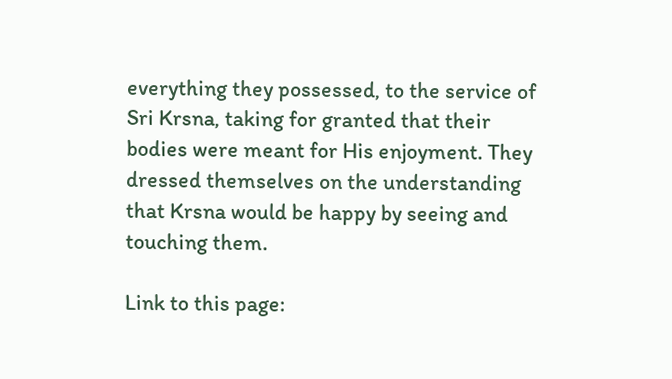everything they possessed, to the service of Sri Krsna, taking for granted that their bodies were meant for His enjoyment. They dressed themselves on the understanding that Krsna would be happy by seeing and touching them.

Link to this page: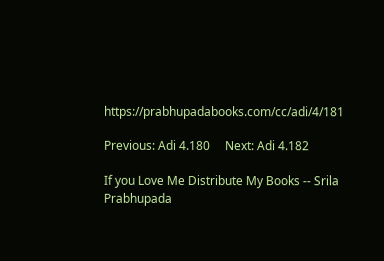https://prabhupadabooks.com/cc/adi/4/181

Previous: Adi 4.180     Next: Adi 4.182

If you Love Me Distribute My Books -- Srila Prabhupada